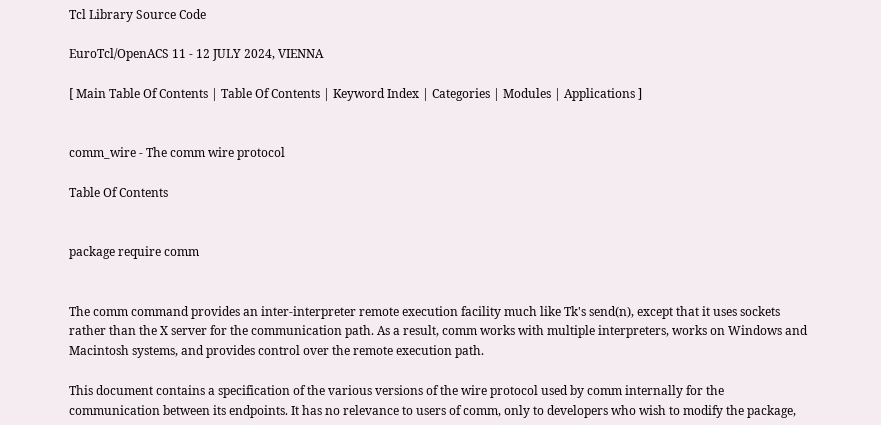Tcl Library Source Code

EuroTcl/OpenACS 11 - 12 JULY 2024, VIENNA

[ Main Table Of Contents | Table Of Contents | Keyword Index | Categories | Modules | Applications ]


comm_wire - The comm wire protocol

Table Of Contents


package require comm


The comm command provides an inter-interpreter remote execution facility much like Tk's send(n), except that it uses sockets rather than the X server for the communication path. As a result, comm works with multiple interpreters, works on Windows and Macintosh systems, and provides control over the remote execution path.

This document contains a specification of the various versions of the wire protocol used by comm internally for the communication between its endpoints. It has no relevance to users of comm, only to developers who wish to modify the package,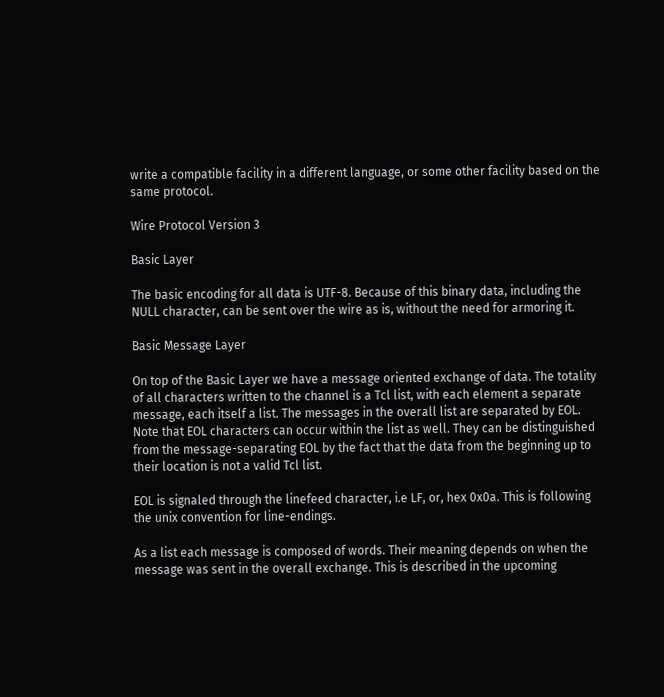write a compatible facility in a different language, or some other facility based on the same protocol.

Wire Protocol Version 3

Basic Layer

The basic encoding for all data is UTF-8. Because of this binary data, including the NULL character, can be sent over the wire as is, without the need for armoring it.

Basic Message Layer

On top of the Basic Layer we have a message oriented exchange of data. The totality of all characters written to the channel is a Tcl list, with each element a separate message, each itself a list. The messages in the overall list are separated by EOL. Note that EOL characters can occur within the list as well. They can be distinguished from the message-separating EOL by the fact that the data from the beginning up to their location is not a valid Tcl list.

EOL is signaled through the linefeed character, i.e LF, or, hex 0x0a. This is following the unix convention for line-endings.

As a list each message is composed of words. Their meaning depends on when the message was sent in the overall exchange. This is described in the upcoming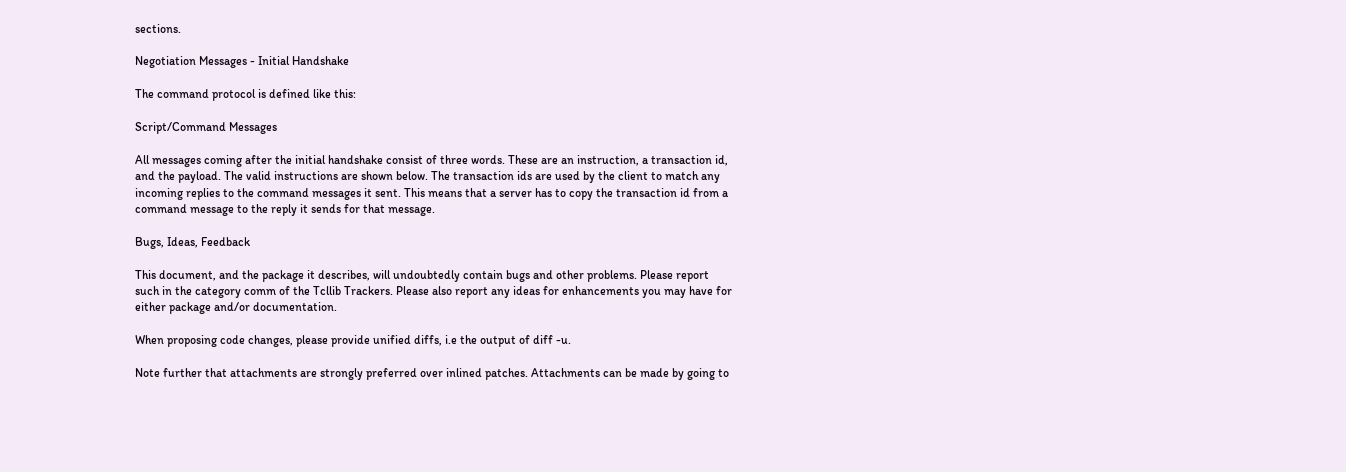sections.

Negotiation Messages - Initial Handshake

The command protocol is defined like this:

Script/Command Messages

All messages coming after the initial handshake consist of three words. These are an instruction, a transaction id, and the payload. The valid instructions are shown below. The transaction ids are used by the client to match any incoming replies to the command messages it sent. This means that a server has to copy the transaction id from a command message to the reply it sends for that message.

Bugs, Ideas, Feedback

This document, and the package it describes, will undoubtedly contain bugs and other problems. Please report such in the category comm of the Tcllib Trackers. Please also report any ideas for enhancements you may have for either package and/or documentation.

When proposing code changes, please provide unified diffs, i.e the output of diff -u.

Note further that attachments are strongly preferred over inlined patches. Attachments can be made by going to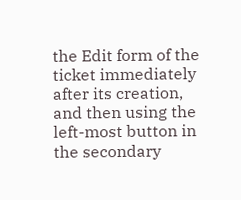the Edit form of the ticket immediately after its creation, and then using the left-most button in the secondary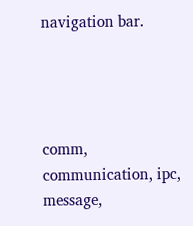navigation bar.




comm, communication, ipc, message,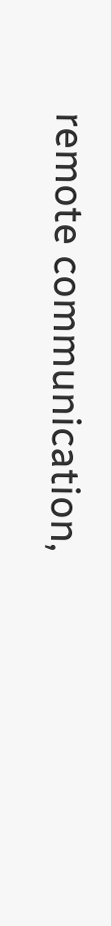remote communication,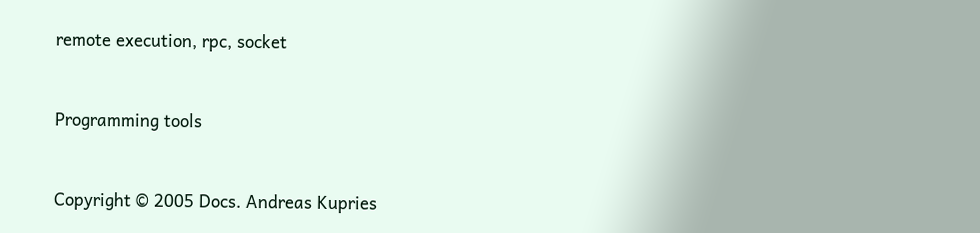remote execution, rpc, socket


Programming tools


Copyright © 2005 Docs. Andreas Kupries